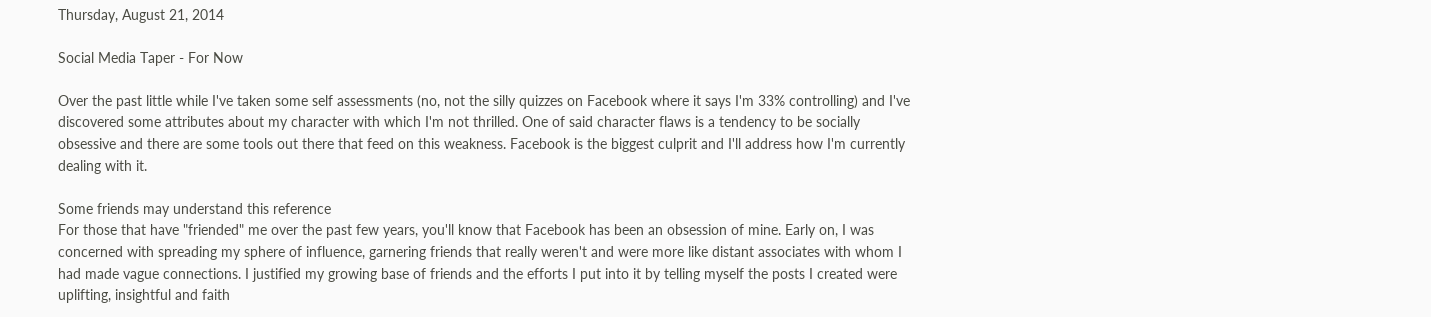Thursday, August 21, 2014

Social Media Taper - For Now

Over the past little while I've taken some self assessments (no, not the silly quizzes on Facebook where it says I'm 33% controlling) and I've discovered some attributes about my character with which I'm not thrilled. One of said character flaws is a tendency to be socially obsessive and there are some tools out there that feed on this weakness. Facebook is the biggest culprit and I'll address how I'm currently dealing with it.

Some friends may understand this reference
For those that have "friended" me over the past few years, you'll know that Facebook has been an obsession of mine. Early on, I was concerned with spreading my sphere of influence, garnering friends that really weren't and were more like distant associates with whom I had made vague connections. I justified my growing base of friends and the efforts I put into it by telling myself the posts I created were uplifting, insightful and faith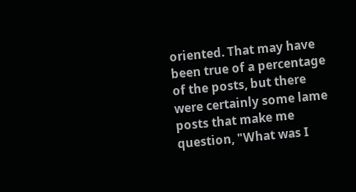oriented. That may have been true of a percentage of the posts, but there were certainly some lame posts that make me question, "What was I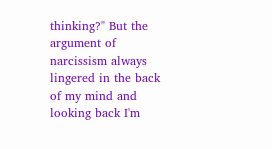thinking?" But the argument of narcissism always lingered in the back of my mind and looking back I'm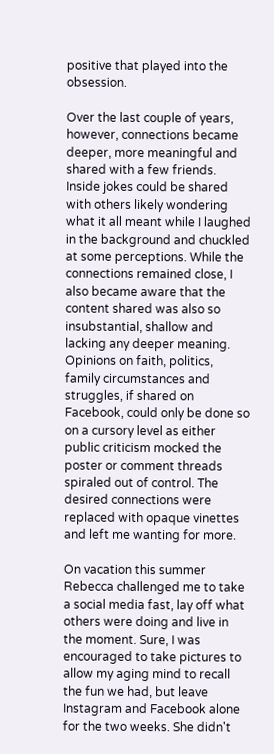positive that played into the obsession.

Over the last couple of years, however, connections became deeper, more meaningful and shared with a few friends. Inside jokes could be shared with others likely wondering what it all meant while I laughed in the background and chuckled at some perceptions. While the connections remained close, I also became aware that the content shared was also so insubstantial, shallow and lacking any deeper meaning. Opinions on faith, politics, family circumstances and struggles, if shared on Facebook, could only be done so on a cursory level as either public criticism mocked the poster or comment threads spiraled out of control. The desired connections were replaced with opaque vinettes and left me wanting for more.

On vacation this summer Rebecca challenged me to take a social media fast, lay off what others were doing and live in the moment. Sure, I was encouraged to take pictures to allow my aging mind to recall the fun we had, but leave Instagram and Facebook alone for the two weeks. She didn't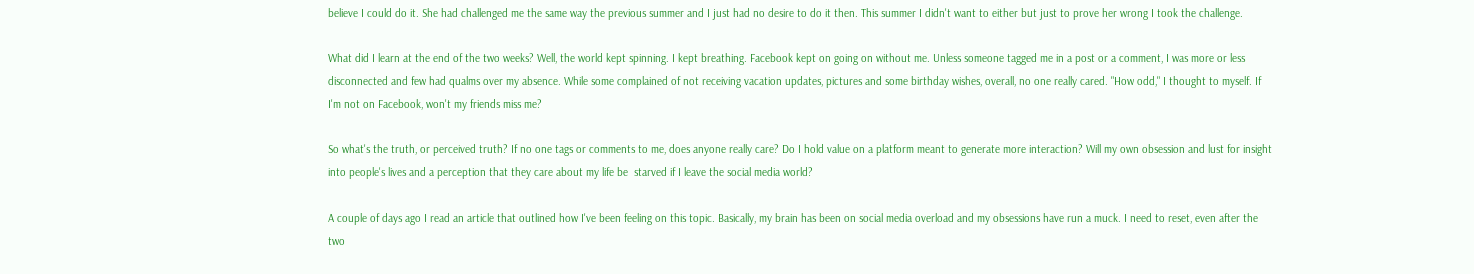believe I could do it. She had challenged me the same way the previous summer and I just had no desire to do it then. This summer I didn't want to either but just to prove her wrong I took the challenge.

What did I learn at the end of the two weeks? Well, the world kept spinning. I kept breathing. Facebook kept on going on without me. Unless someone tagged me in a post or a comment, I was more or less disconnected and few had qualms over my absence. While some complained of not receiving vacation updates, pictures and some birthday wishes, overall, no one really cared. "How odd," I thought to myself. If I'm not on Facebook, won't my friends miss me?

So what's the truth, or perceived truth? If no one tags or comments to me, does anyone really care? Do I hold value on a platform meant to generate more interaction? Will my own obsession and lust for insight into people's lives and a perception that they care about my life be  starved if I leave the social media world?

A couple of days ago I read an article that outlined how I've been feeling on this topic. Basically, my brain has been on social media overload and my obsessions have run a muck. I need to reset, even after the two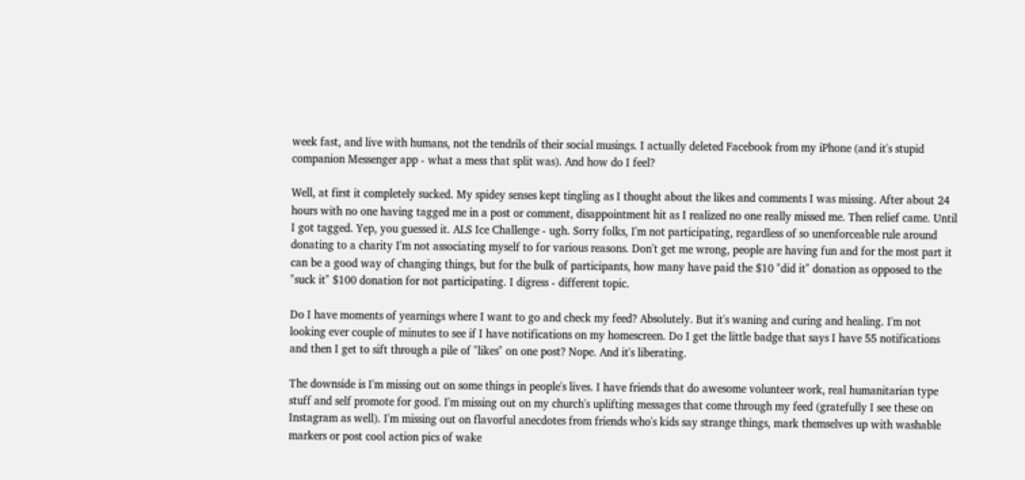week fast, and live with humans, not the tendrils of their social musings. I actually deleted Facebook from my iPhone (and it's stupid companion Messenger app - what a mess that split was). And how do I feel?

Well, at first it completely sucked. My spidey senses kept tingling as I thought about the likes and comments I was missing. After about 24 hours with no one having tagged me in a post or comment, disappointment hit as I realized no one really missed me. Then relief came. Until I got tagged. Yep, you guessed it. ALS Ice Challenge - ugh. Sorry folks, I'm not participating, regardless of so unenforceable rule around donating to a charity I'm not associating myself to for various reasons. Don't get me wrong, people are having fun and for the most part it can be a good way of changing things, but for the bulk of participants, how many have paid the $10 "did it" donation as opposed to the "suck it" $100 donation for not participating. I digress - different topic.

Do I have moments of yearnings where I want to go and check my feed? Absolutely. But it's waning and curing and healing. I'm not looking ever couple of minutes to see if I have notifications on my homescreen. Do I get the little badge that says I have 55 notifications and then I get to sift through a pile of "likes" on one post? Nope. And it's liberating.

The downside is I'm missing out on some things in people's lives. I have friends that do awesome volunteer work, real humanitarian type stuff and self promote for good. I'm missing out on my church's uplifting messages that come through my feed (gratefully I see these on Instagram as well). I'm missing out on flavorful anecdotes from friends who's kids say strange things, mark themselves up with washable markers or post cool action pics of wake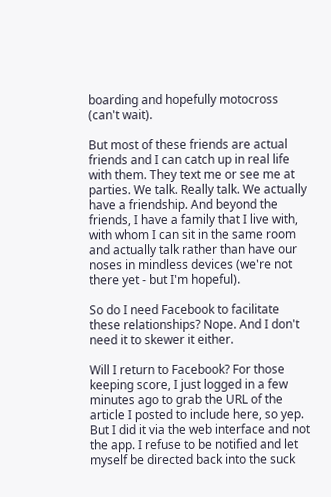boarding and hopefully motocross (can't wait).

But most of these friends are actual friends and I can catch up in real life with them. They text me or see me at parties. We talk. Really talk. We actually have a friendship. And beyond the friends, I have a family that I live with, with whom I can sit in the same room and actually talk rather than have our noses in mindless devices (we're not there yet - but I'm hopeful).

So do I need Facebook to facilitate these relationships? Nope. And I don't need it to skewer it either.

Will I return to Facebook? For those keeping score, I just logged in a few minutes ago to grab the URL of the article I posted to include here, so yep. But I did it via the web interface and not the app. I refuse to be notified and let myself be directed back into the suck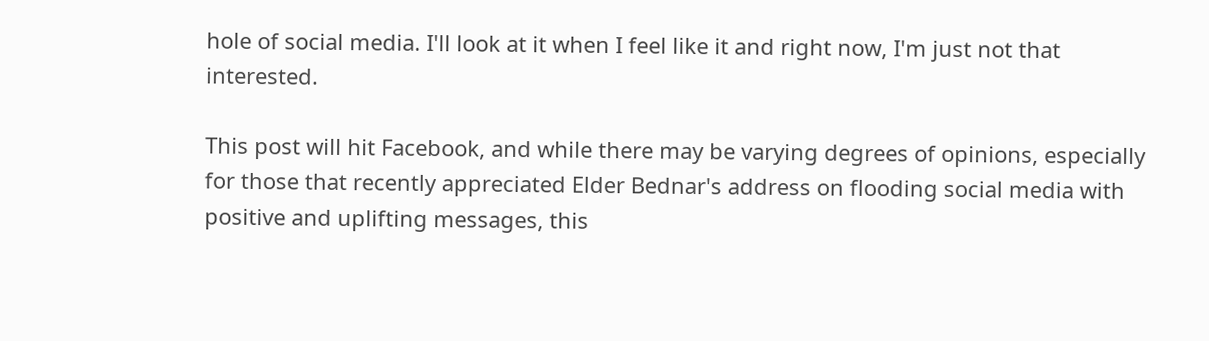hole of social media. I'll look at it when I feel like it and right now, I'm just not that interested.

This post will hit Facebook, and while there may be varying degrees of opinions, especially for those that recently appreciated Elder Bednar's address on flooding social media with positive and uplifting messages, this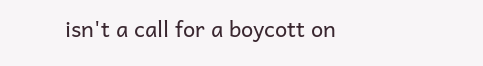isn't a call for a boycott on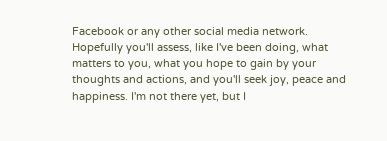Facebook or any other social media network. Hopefully you'll assess, like I've been doing, what matters to you, what you hope to gain by your thoughts and actions, and you'll seek joy, peace and happiness. I'm not there yet, but I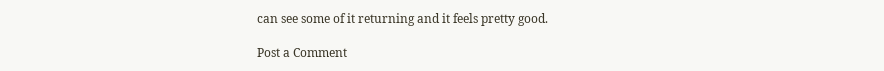can see some of it returning and it feels pretty good.

Post a Comment